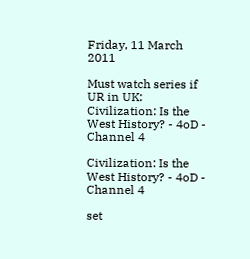Friday, 11 March 2011

Must watch series if UR in UK: Civilization: Is the West History? - 4oD - Channel 4

Civilization: Is the West History? - 4oD - Channel 4

set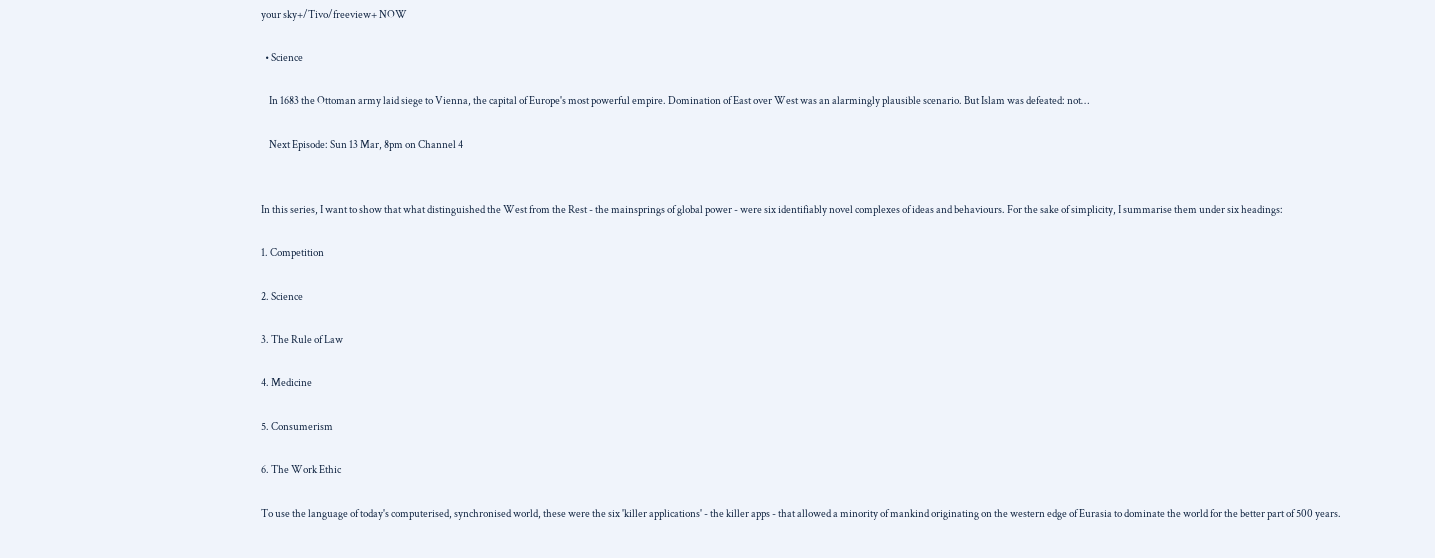your sky+/Tivo/freeview+ NOW

  • Science

    In 1683 the Ottoman army laid siege to Vienna, the capital of Europe's most powerful empire. Domination of East over West was an alarmingly plausible scenario. But Islam was defeated: not…

    Next Episode: Sun 13 Mar, 8pm on Channel 4


In this series, I want to show that what distinguished the West from the Rest - the mainsprings of global power - were six identifiably novel complexes of ideas and behaviours. For the sake of simplicity, I summarise them under six headings:

1. Competition

2. Science

3. The Rule of Law

4. Medicine

5. Consumerism

6. The Work Ethic

To use the language of today's computerised, synchronised world, these were the six 'killer applications' - the killer apps - that allowed a minority of mankind originating on the western edge of Eurasia to dominate the world for the better part of 500 years.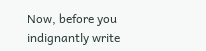Now, before you indignantly write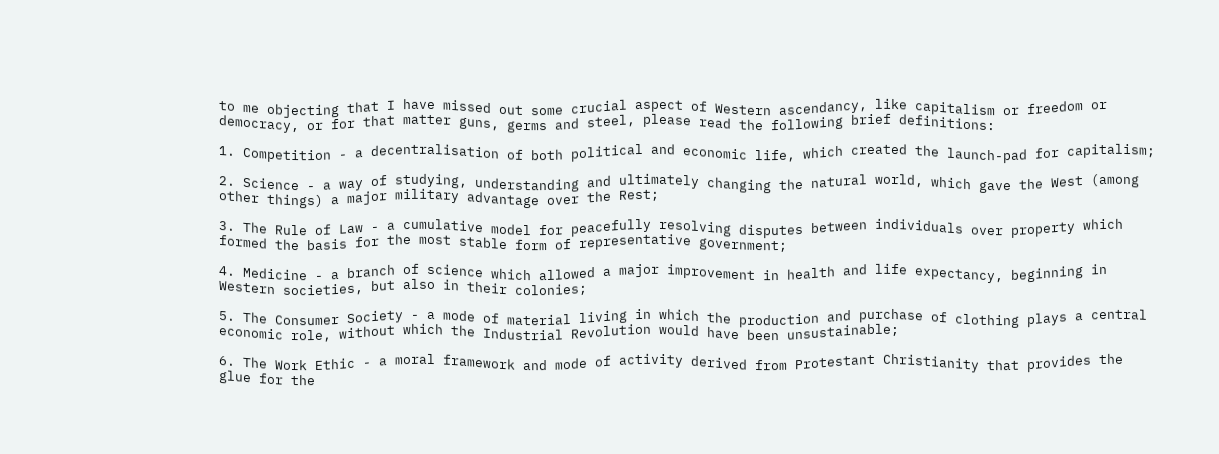to me objecting that I have missed out some crucial aspect of Western ascendancy, like capitalism or freedom or democracy, or for that matter guns, germs and steel, please read the following brief definitions:

1. Competition - a decentralisation of both political and economic life, which created the launch-pad for capitalism;

2. Science - a way of studying, understanding and ultimately changing the natural world, which gave the West (among other things) a major military advantage over the Rest;

3. The Rule of Law - a cumulative model for peacefully resolving disputes between individuals over property which formed the basis for the most stable form of representative government;

4. Medicine - a branch of science which allowed a major improvement in health and life expectancy, beginning in Western societies, but also in their colonies;

5. The Consumer Society - a mode of material living in which the production and purchase of clothing plays a central economic role, without which the Industrial Revolution would have been unsustainable;

6. The Work Ethic - a moral framework and mode of activity derived from Protestant Christianity that provides the glue for the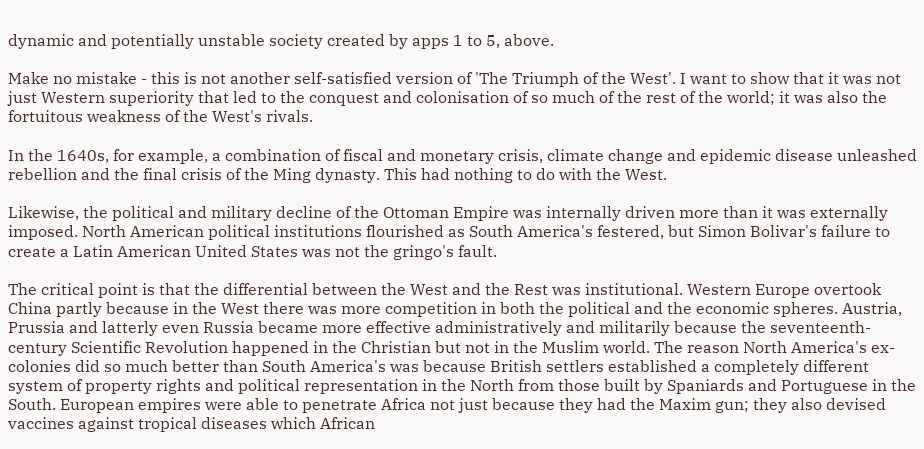dynamic and potentially unstable society created by apps 1 to 5, above.

Make no mistake - this is not another self-satisfied version of 'The Triumph of the West'. I want to show that it was not just Western superiority that led to the conquest and colonisation of so much of the rest of the world; it was also the fortuitous weakness of the West's rivals.

In the 1640s, for example, a combination of fiscal and monetary crisis, climate change and epidemic disease unleashed rebellion and the final crisis of the Ming dynasty. This had nothing to do with the West.

Likewise, the political and military decline of the Ottoman Empire was internally driven more than it was externally imposed. North American political institutions flourished as South America's festered, but Simon Bolivar's failure to create a Latin American United States was not the gringo's fault.

The critical point is that the differential between the West and the Rest was institutional. Western Europe overtook China partly because in the West there was more competition in both the political and the economic spheres. Austria, Prussia and latterly even Russia became more effective administratively and militarily because the seventeenth-century Scientific Revolution happened in the Christian but not in the Muslim world. The reason North America's ex-colonies did so much better than South America's was because British settlers established a completely different system of property rights and political representation in the North from those built by Spaniards and Portuguese in the South. European empires were able to penetrate Africa not just because they had the Maxim gun; they also devised vaccines against tropical diseases which African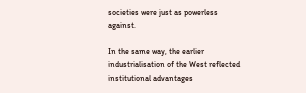societies were just as powerless against.

In the same way, the earlier industrialisation of the West reflected institutional advantages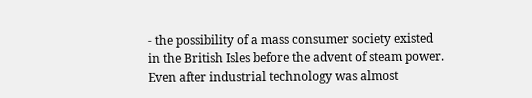- the possibility of a mass consumer society existed in the British Isles before the advent of steam power. Even after industrial technology was almost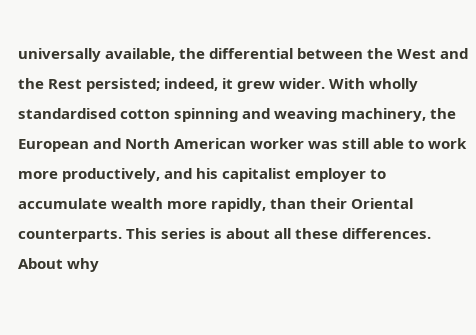universally available, the differential between the West and the Rest persisted; indeed, it grew wider. With wholly standardised cotton spinning and weaving machinery, the European and North American worker was still able to work more productively, and his capitalist employer to accumulate wealth more rapidly, than their Oriental counterparts. This series is about all these differences. About why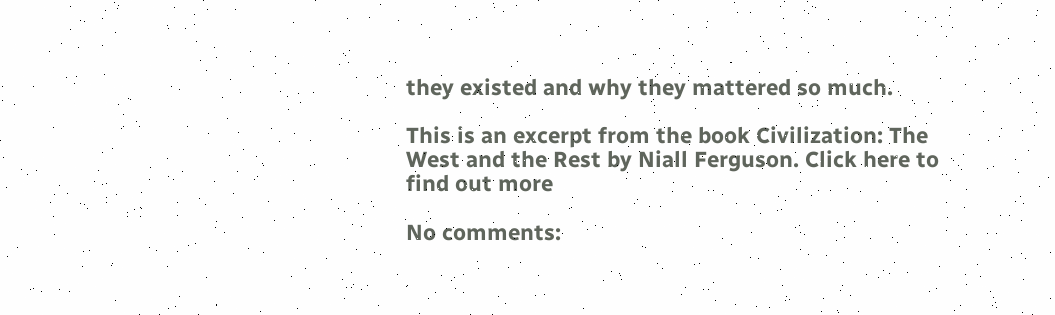they existed and why they mattered so much.

This is an excerpt from the book Civilization: The West and the Rest by Niall Ferguson. Click here to find out more

No comments: